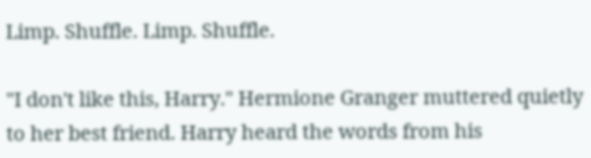Limp. Shuffle. Limp. Shuffle.

"I don't like this, Harry." Hermione Granger muttered quietly to her best friend. Harry heard the words from his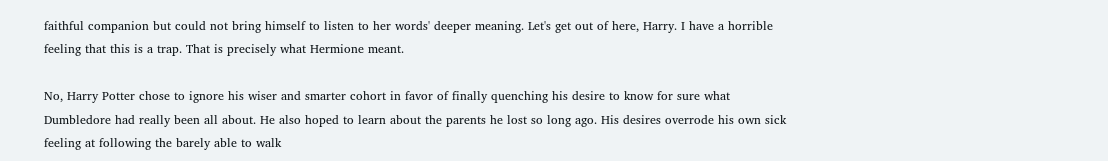faithful companion but could not bring himself to listen to her words' deeper meaning. Let's get out of here, Harry. I have a horrible feeling that this is a trap. That is precisely what Hermione meant.

No, Harry Potter chose to ignore his wiser and smarter cohort in favor of finally quenching his desire to know for sure what Dumbledore had really been all about. He also hoped to learn about the parents he lost so long ago. His desires overrode his own sick feeling at following the barely able to walk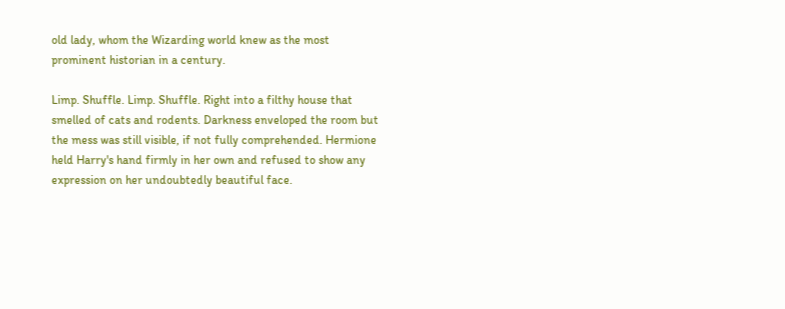old lady, whom the Wizarding world knew as the most prominent historian in a century.

Limp. Shuffle. Limp. Shuffle. Right into a filthy house that smelled of cats and rodents. Darkness enveloped the room but the mess was still visible, if not fully comprehended. Hermione held Harry's hand firmly in her own and refused to show any expression on her undoubtedly beautiful face.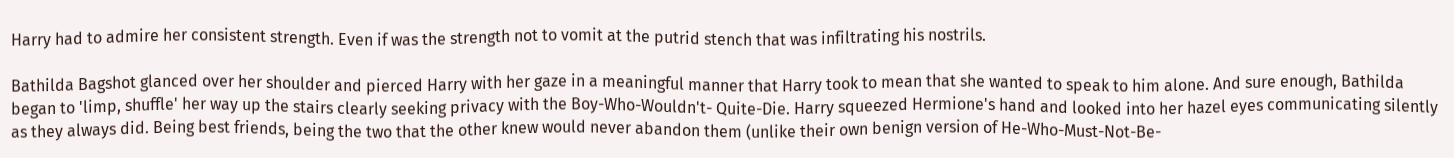Harry had to admire her consistent strength. Even if was the strength not to vomit at the putrid stench that was infiltrating his nostrils.

Bathilda Bagshot glanced over her shoulder and pierced Harry with her gaze in a meaningful manner that Harry took to mean that she wanted to speak to him alone. And sure enough, Bathilda began to 'limp, shuffle' her way up the stairs clearly seeking privacy with the Boy-Who-Wouldn't- Quite-Die. Harry squeezed Hermione's hand and looked into her hazel eyes communicating silently as they always did. Being best friends, being the two that the other knew would never abandon them (unlike their own benign version of He-Who-Must-Not-Be-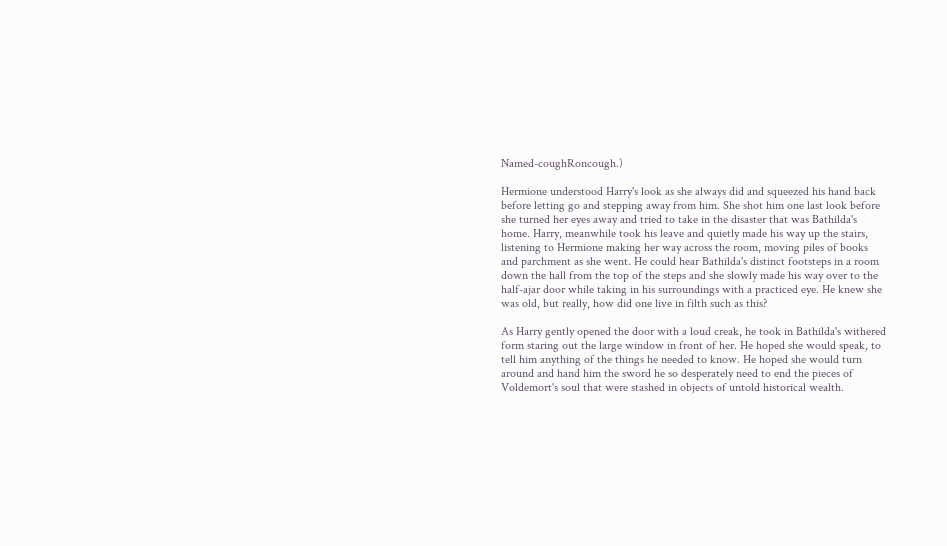Named-coughRoncough.)

Hermione understood Harry's look as she always did and squeezed his hand back before letting go and stepping away from him. She shot him one last look before she turned her eyes away and tried to take in the disaster that was Bathilda's home. Harry, meanwhile took his leave and quietly made his way up the stairs, listening to Hermione making her way across the room, moving piles of books and parchment as she went. He could hear Bathilda's distinct footsteps in a room down the hall from the top of the steps and she slowly made his way over to the half-ajar door while taking in his surroundings with a practiced eye. He knew she was old, but really, how did one live in filth such as this?

As Harry gently opened the door with a loud creak, he took in Bathilda's withered form staring out the large window in front of her. He hoped she would speak, to tell him anything of the things he needed to know. He hoped she would turn around and hand him the sword he so desperately need to end the pieces of Voldemort's soul that were stashed in objects of untold historical wealth.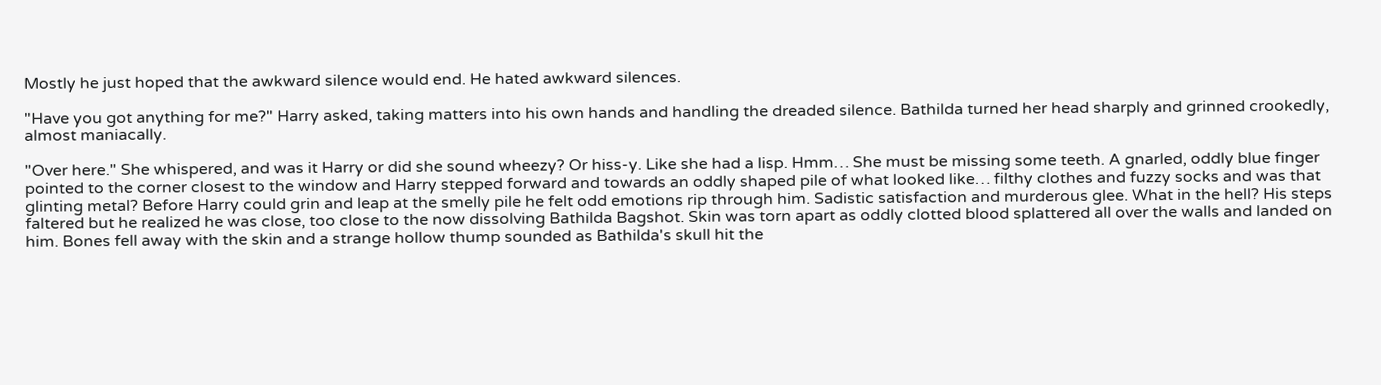Mostly he just hoped that the awkward silence would end. He hated awkward silences.

"Have you got anything for me?" Harry asked, taking matters into his own hands and handling the dreaded silence. Bathilda turned her head sharply and grinned crookedly, almost maniacally.

"Over here." She whispered, and was it Harry or did she sound wheezy? Or hiss-y. Like she had a lisp. Hmm… She must be missing some teeth. A gnarled, oddly blue finger pointed to the corner closest to the window and Harry stepped forward and towards an oddly shaped pile of what looked like… filthy clothes and fuzzy socks and was that glinting metal? Before Harry could grin and leap at the smelly pile he felt odd emotions rip through him. Sadistic satisfaction and murderous glee. What in the hell? His steps faltered but he realized he was close, too close to the now dissolving Bathilda Bagshot. Skin was torn apart as oddly clotted blood splattered all over the walls and landed on him. Bones fell away with the skin and a strange hollow thump sounded as Bathilda's skull hit the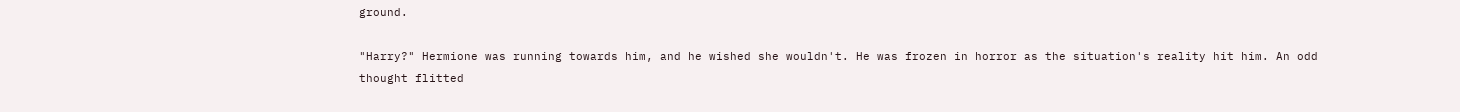ground.

"Harry?" Hermione was running towards him, and he wished she wouldn't. He was frozen in horror as the situation's reality hit him. An odd thought flitted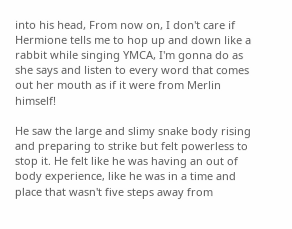into his head, From now on, I don't care if Hermione tells me to hop up and down like a rabbit while singing YMCA, I'm gonna do as she says and listen to every word that comes out her mouth as if it were from Merlin himself!

He saw the large and slimy snake body rising and preparing to strike but felt powerless to stop it. He felt like he was having an out of body experience, like he was in a time and place that wasn't five steps away from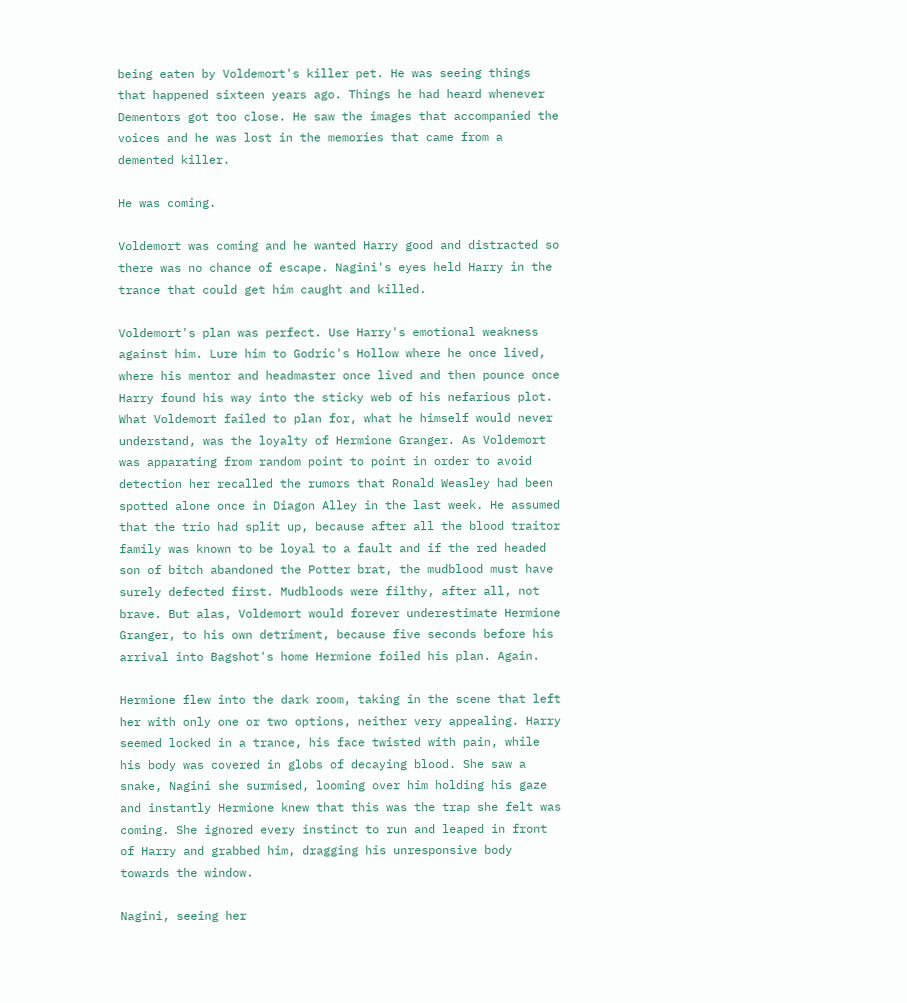being eaten by Voldemort's killer pet. He was seeing things that happened sixteen years ago. Things he had heard whenever Dementors got too close. He saw the images that accompanied the voices and he was lost in the memories that came from a demented killer.

He was coming.

Voldemort was coming and he wanted Harry good and distracted so there was no chance of escape. Nagini's eyes held Harry in the trance that could get him caught and killed.

Voldemort's plan was perfect. Use Harry's emotional weakness against him. Lure him to Godric's Hollow where he once lived, where his mentor and headmaster once lived and then pounce once Harry found his way into the sticky web of his nefarious plot. What Voldemort failed to plan for, what he himself would never understand, was the loyalty of Hermione Granger. As Voldemort was apparating from random point to point in order to avoid detection her recalled the rumors that Ronald Weasley had been spotted alone once in Diagon Alley in the last week. He assumed that the trio had split up, because after all the blood traitor family was known to be loyal to a fault and if the red headed son of bitch abandoned the Potter brat, the mudblood must have surely defected first. Mudbloods were filthy, after all, not brave. But alas, Voldemort would forever underestimate Hermione Granger, to his own detriment, because five seconds before his arrival into Bagshot's home Hermione foiled his plan. Again.

Hermione flew into the dark room, taking in the scene that left her with only one or two options, neither very appealing. Harry seemed locked in a trance, his face twisted with pain, while his body was covered in globs of decaying blood. She saw a snake, Nagini she surmised, looming over him holding his gaze and instantly Hermione knew that this was the trap she felt was coming. She ignored every instinct to run and leaped in front of Harry and grabbed him, dragging his unresponsive body towards the window.

Nagini, seeing her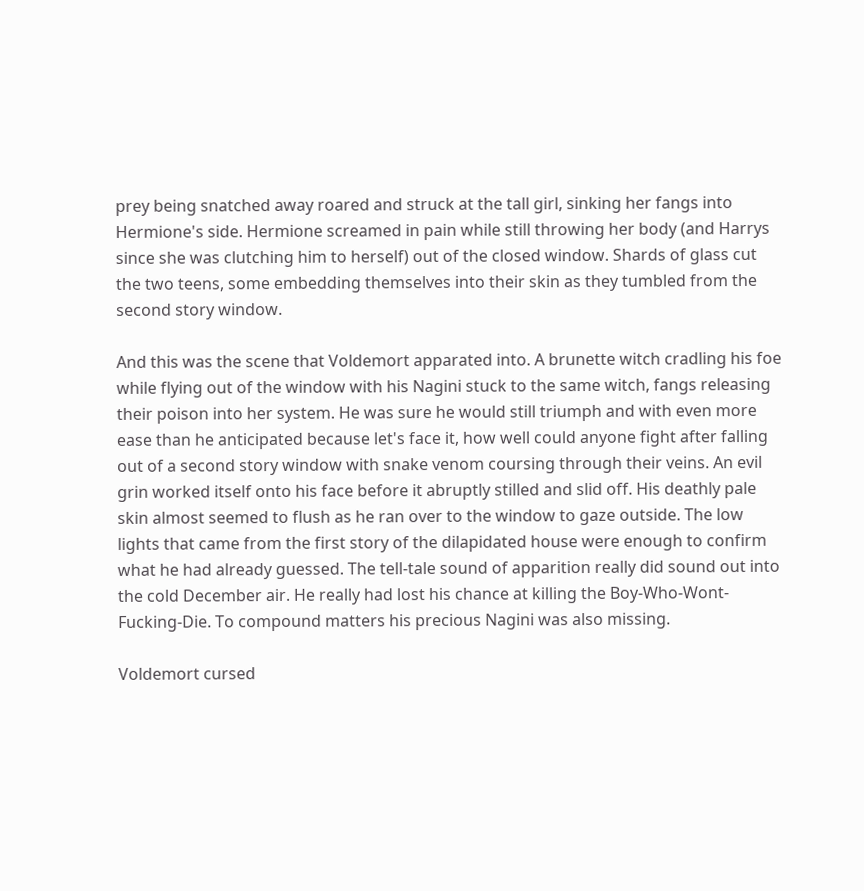prey being snatched away roared and struck at the tall girl, sinking her fangs into Hermione's side. Hermione screamed in pain while still throwing her body (and Harrys since she was clutching him to herself) out of the closed window. Shards of glass cut the two teens, some embedding themselves into their skin as they tumbled from the second story window.

And this was the scene that Voldemort apparated into. A brunette witch cradling his foe while flying out of the window with his Nagini stuck to the same witch, fangs releasing their poison into her system. He was sure he would still triumph and with even more ease than he anticipated because let's face it, how well could anyone fight after falling out of a second story window with snake venom coursing through their veins. An evil grin worked itself onto his face before it abruptly stilled and slid off. His deathly pale skin almost seemed to flush as he ran over to the window to gaze outside. The low lights that came from the first story of the dilapidated house were enough to confirm what he had already guessed. The tell-tale sound of apparition really did sound out into the cold December air. He really had lost his chance at killing the Boy-Who-Wont-Fucking-Die. To compound matters his precious Nagini was also missing.

Voldemort cursed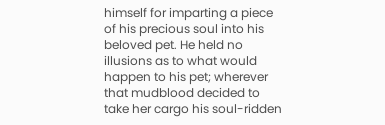himself for imparting a piece of his precious soul into his beloved pet. He held no illusions as to what would happen to his pet; wherever that mudblood decided to take her cargo his soul-ridden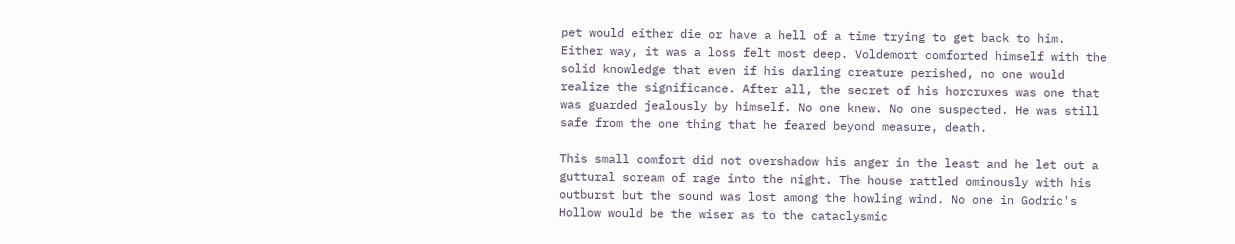pet would either die or have a hell of a time trying to get back to him. Either way, it was a loss felt most deep. Voldemort comforted himself with the solid knowledge that even if his darling creature perished, no one would realize the significance. After all, the secret of his horcruxes was one that was guarded jealously by himself. No one knew. No one suspected. He was still safe from the one thing that he feared beyond measure, death.

This small comfort did not overshadow his anger in the least and he let out a guttural scream of rage into the night. The house rattled ominously with his outburst but the sound was lost among the howling wind. No one in Godric's Hollow would be the wiser as to the cataclysmic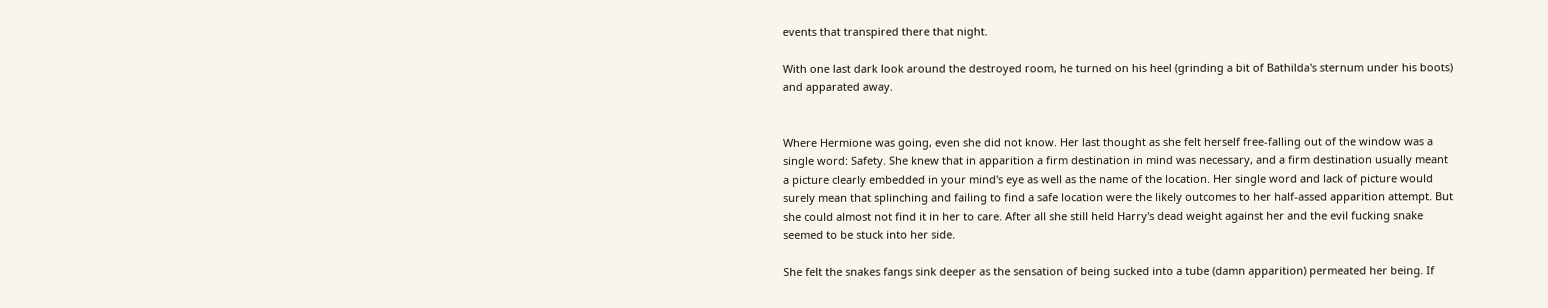events that transpired there that night.

With one last dark look around the destroyed room, he turned on his heel (grinding a bit of Bathilda's sternum under his boots) and apparated away.


Where Hermione was going, even she did not know. Her last thought as she felt herself free-falling out of the window was a single word: Safety. She knew that in apparition a firm destination in mind was necessary, and a firm destination usually meant a picture clearly embedded in your mind's eye as well as the name of the location. Her single word and lack of picture would surely mean that splinching and failing to find a safe location were the likely outcomes to her half-assed apparition attempt. But she could almost not find it in her to care. After all she still held Harry's dead weight against her and the evil fucking snake seemed to be stuck into her side.

She felt the snakes fangs sink deeper as the sensation of being sucked into a tube (damn apparition) permeated her being. If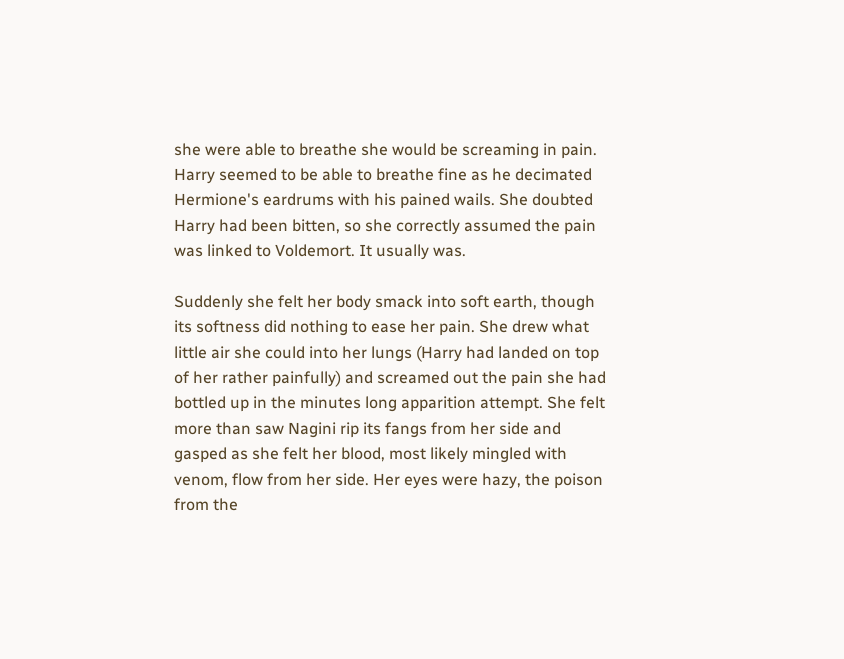she were able to breathe she would be screaming in pain. Harry seemed to be able to breathe fine as he decimated Hermione's eardrums with his pained wails. She doubted Harry had been bitten, so she correctly assumed the pain was linked to Voldemort. It usually was.

Suddenly she felt her body smack into soft earth, though its softness did nothing to ease her pain. She drew what little air she could into her lungs (Harry had landed on top of her rather painfully) and screamed out the pain she had bottled up in the minutes long apparition attempt. She felt more than saw Nagini rip its fangs from her side and gasped as she felt her blood, most likely mingled with venom, flow from her side. Her eyes were hazy, the poison from the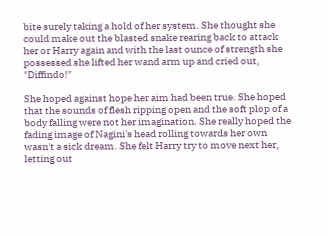bite surely taking a hold of her system. She thought she could make out the blasted snake rearing back to attack her or Harry again and with the last ounce of strength she possessed she lifted her wand arm up and cried out, "Diffindo!"

She hoped against hope her aim had been true. She hoped that the sounds of flesh ripping open and the soft plop of a body falling were not her imagination. She really hoped the fading image of Nagini's head rolling towards her own wasn't a sick dream. She felt Harry try to move next her, letting out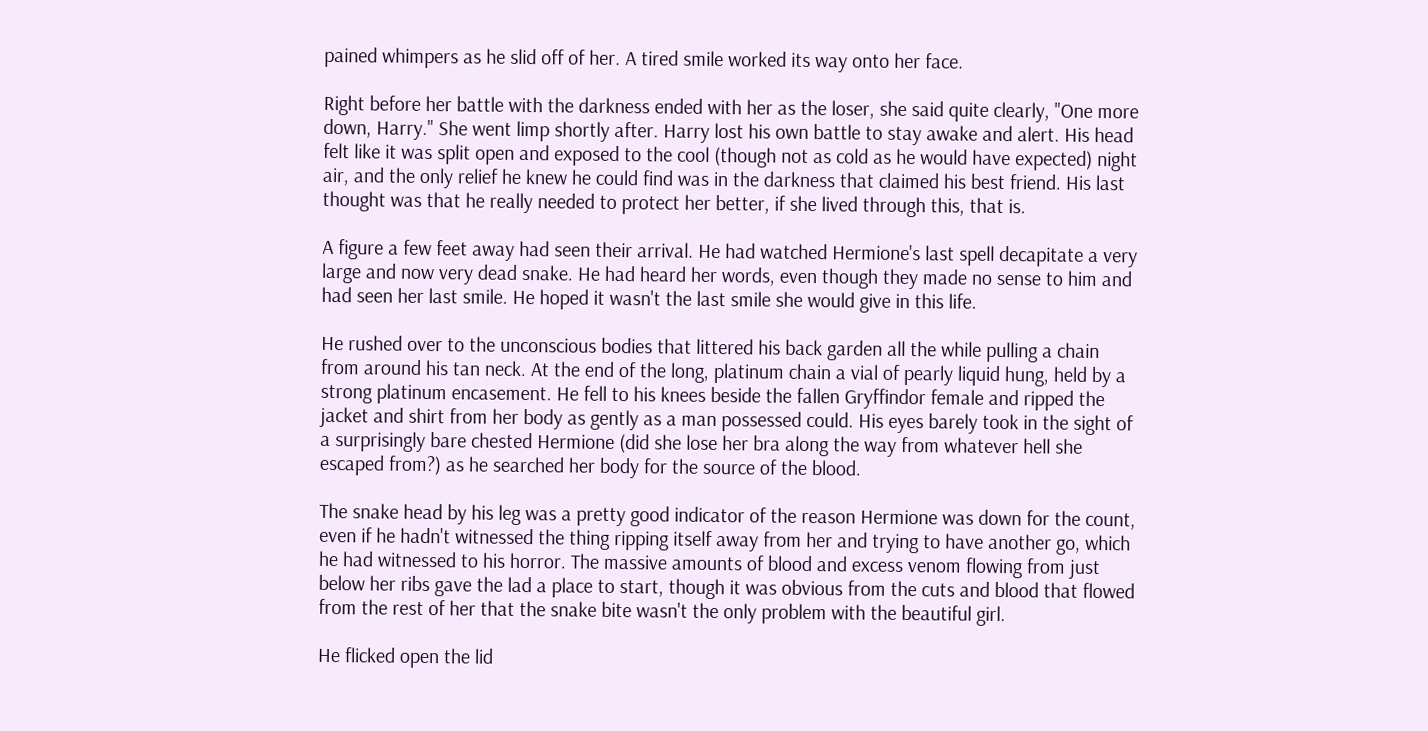pained whimpers as he slid off of her. A tired smile worked its way onto her face.

Right before her battle with the darkness ended with her as the loser, she said quite clearly, "One more down, Harry." She went limp shortly after. Harry lost his own battle to stay awake and alert. His head felt like it was split open and exposed to the cool (though not as cold as he would have expected) night air, and the only relief he knew he could find was in the darkness that claimed his best friend. His last thought was that he really needed to protect her better, if she lived through this, that is.

A figure a few feet away had seen their arrival. He had watched Hermione's last spell decapitate a very large and now very dead snake. He had heard her words, even though they made no sense to him and had seen her last smile. He hoped it wasn't the last smile she would give in this life.

He rushed over to the unconscious bodies that littered his back garden all the while pulling a chain from around his tan neck. At the end of the long, platinum chain a vial of pearly liquid hung, held by a strong platinum encasement. He fell to his knees beside the fallen Gryffindor female and ripped the jacket and shirt from her body as gently as a man possessed could. His eyes barely took in the sight of a surprisingly bare chested Hermione (did she lose her bra along the way from whatever hell she escaped from?) as he searched her body for the source of the blood.

The snake head by his leg was a pretty good indicator of the reason Hermione was down for the count, even if he hadn't witnessed the thing ripping itself away from her and trying to have another go, which he had witnessed to his horror. The massive amounts of blood and excess venom flowing from just below her ribs gave the lad a place to start, though it was obvious from the cuts and blood that flowed from the rest of her that the snake bite wasn't the only problem with the beautiful girl.

He flicked open the lid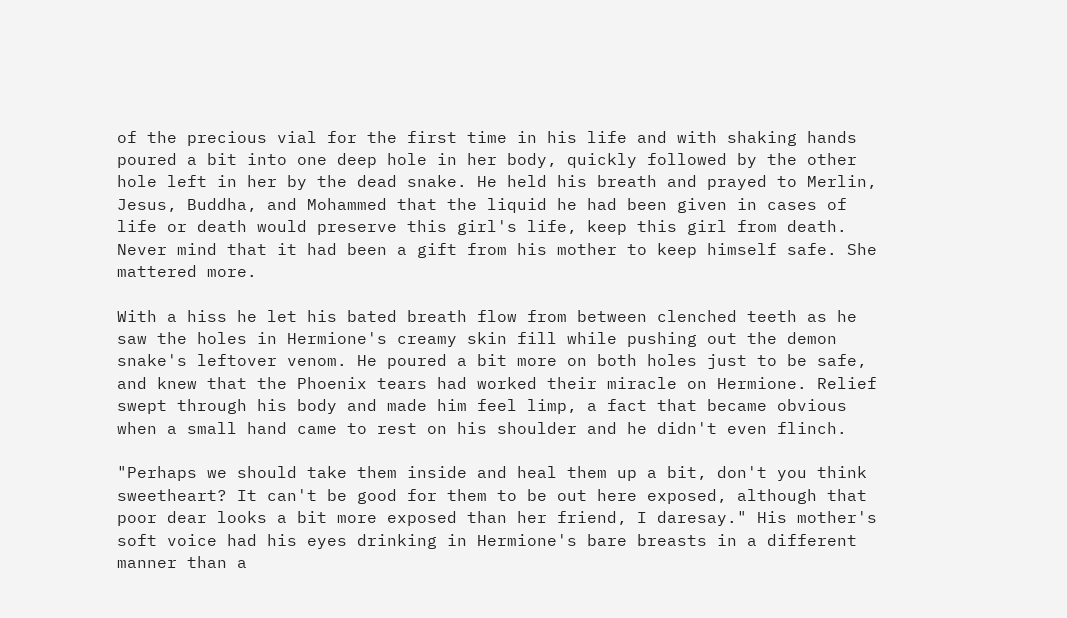of the precious vial for the first time in his life and with shaking hands poured a bit into one deep hole in her body, quickly followed by the other hole left in her by the dead snake. He held his breath and prayed to Merlin, Jesus, Buddha, and Mohammed that the liquid he had been given in cases of life or death would preserve this girl's life, keep this girl from death. Never mind that it had been a gift from his mother to keep himself safe. She mattered more.

With a hiss he let his bated breath flow from between clenched teeth as he saw the holes in Hermione's creamy skin fill while pushing out the demon snake's leftover venom. He poured a bit more on both holes just to be safe, and knew that the Phoenix tears had worked their miracle on Hermione. Relief swept through his body and made him feel limp, a fact that became obvious when a small hand came to rest on his shoulder and he didn't even flinch.

"Perhaps we should take them inside and heal them up a bit, don't you think sweetheart? It can't be good for them to be out here exposed, although that poor dear looks a bit more exposed than her friend, I daresay." His mother's soft voice had his eyes drinking in Hermione's bare breasts in a different manner than a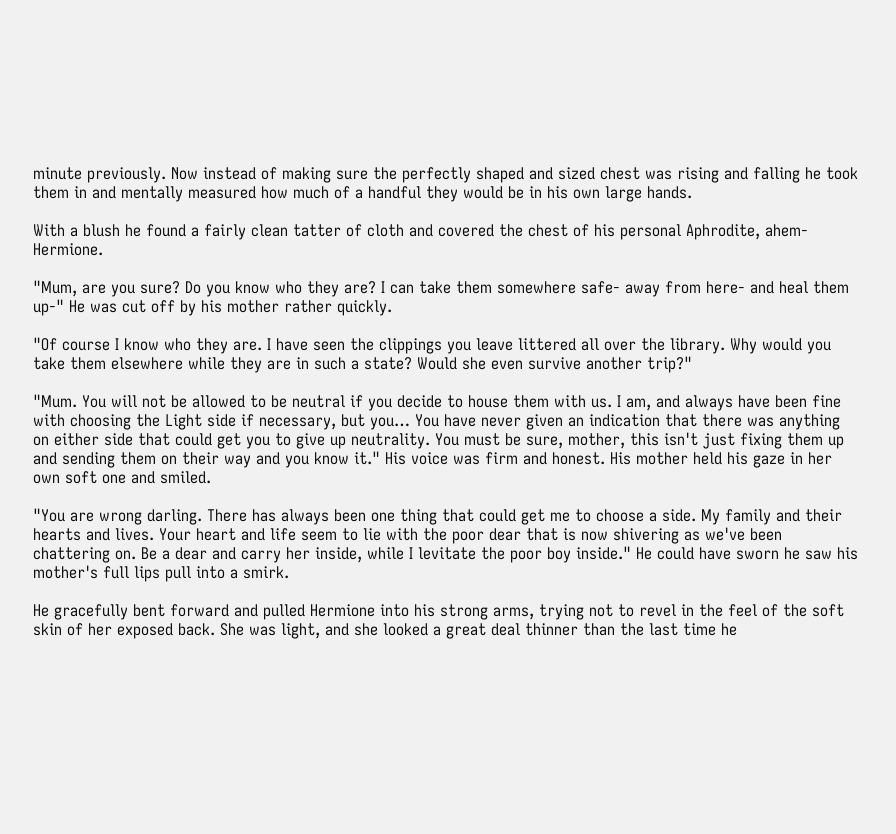minute previously. Now instead of making sure the perfectly shaped and sized chest was rising and falling he took them in and mentally measured how much of a handful they would be in his own large hands.

With a blush he found a fairly clean tatter of cloth and covered the chest of his personal Aphrodite, ahem-Hermione.

"Mum, are you sure? Do you know who they are? I can take them somewhere safe- away from here- and heal them up-" He was cut off by his mother rather quickly.

"Of course I know who they are. I have seen the clippings you leave littered all over the library. Why would you take them elsewhere while they are in such a state? Would she even survive another trip?"

"Mum. You will not be allowed to be neutral if you decide to house them with us. I am, and always have been fine with choosing the Light side if necessary, but you… You have never given an indication that there was anything on either side that could get you to give up neutrality. You must be sure, mother, this isn't just fixing them up and sending them on their way and you know it." His voice was firm and honest. His mother held his gaze in her own soft one and smiled.

"You are wrong darling. There has always been one thing that could get me to choose a side. My family and their hearts and lives. Your heart and life seem to lie with the poor dear that is now shivering as we've been chattering on. Be a dear and carry her inside, while I levitate the poor boy inside." He could have sworn he saw his mother's full lips pull into a smirk.

He gracefully bent forward and pulled Hermione into his strong arms, trying not to revel in the feel of the soft skin of her exposed back. She was light, and she looked a great deal thinner than the last time he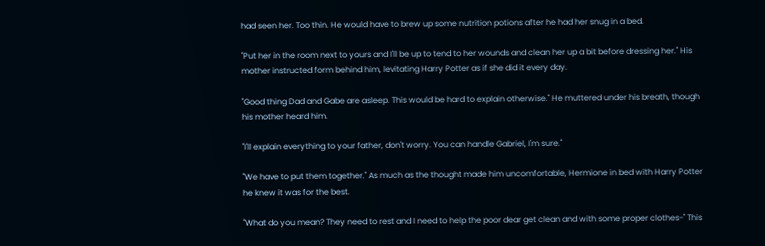had seen her. Too thin. He would have to brew up some nutrition potions after he had her snug in a bed.

"Put her in the room next to yours and I'll be up to tend to her wounds and clean her up a bit before dressing her." His mother instructed form behind him, levitating Harry Potter as if she did it every day.

"Good thing Dad and Gabe are asleep. This would be hard to explain otherwise." He muttered under his breath, though his mother heard him.

"I'll explain everything to your father, don't worry. You can handle Gabriel, I'm sure."

"We have to put them together." As much as the thought made him uncomfortable, Hermione in bed with Harry Potter he knew it was for the best.

"What do you mean? They need to rest and I need to help the poor dear get clean and with some proper clothes-" This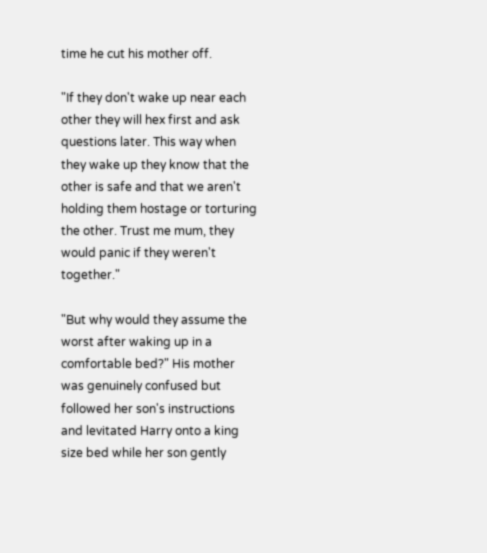time he cut his mother off.

"If they don't wake up near each other they will hex first and ask questions later. This way when they wake up they know that the other is safe and that we aren't holding them hostage or torturing the other. Trust me mum, they would panic if they weren't together."

"But why would they assume the worst after waking up in a comfortable bed?" His mother was genuinely confused but followed her son's instructions and levitated Harry onto a king size bed while her son gently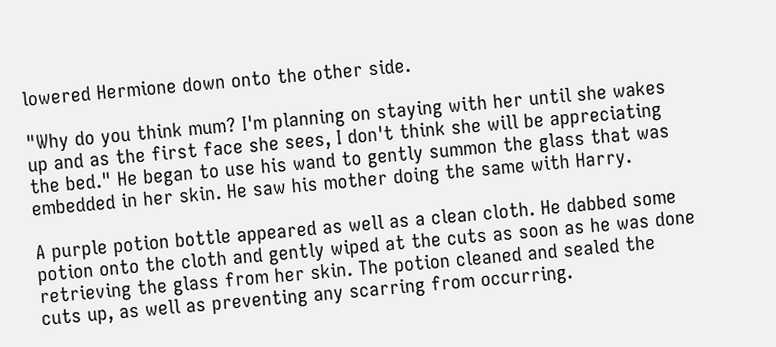lowered Hermione down onto the other side.

"Why do you think mum? I'm planning on staying with her until she wakes up and as the first face she sees, I don't think she will be appreciating the bed." He began to use his wand to gently summon the glass that was embedded in her skin. He saw his mother doing the same with Harry.

A purple potion bottle appeared as well as a clean cloth. He dabbed some potion onto the cloth and gently wiped at the cuts as soon as he was done retrieving the glass from her skin. The potion cleaned and sealed the cuts up, as well as preventing any scarring from occurring.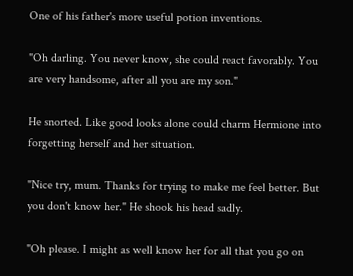One of his father's more useful potion inventions.

"Oh darling. You never know, she could react favorably. You are very handsome, after all you are my son."

He snorted. Like good looks alone could charm Hermione into forgetting herself and her situation.

"Nice try, mum. Thanks for trying to make me feel better. But you don't know her." He shook his head sadly.

"Oh please. I might as well know her for all that you go on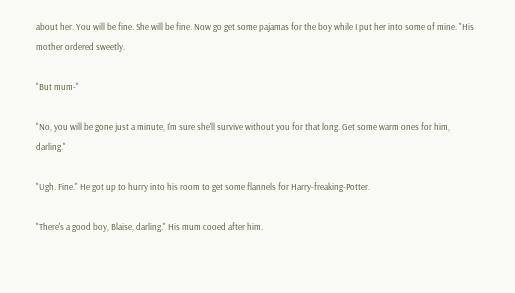about her. You will be fine. She will be fine. Now go get some pajamas for the boy while I put her into some of mine. "His mother ordered sweetly.

"But mum-"

"No, you will be gone just a minute, I'm sure she'll survive without you for that long. Get some warm ones for him, darling."

"Ugh. Fine." He got up to hurry into his room to get some flannels for Harry-freaking-Potter.

"There's a good boy, Blaise, darling." His mum cooed after him.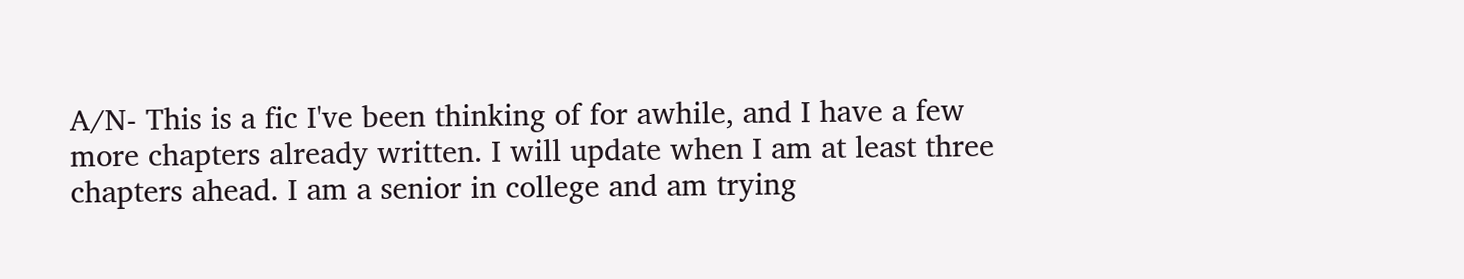A/N- This is a fic I've been thinking of for awhile, and I have a few more chapters already written. I will update when I am at least three chapters ahead. I am a senior in college and am trying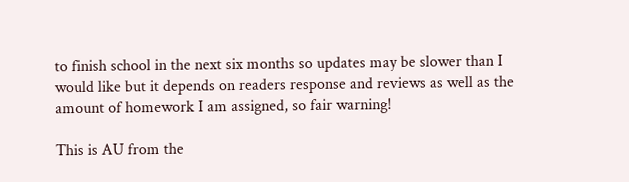to finish school in the next six months so updates may be slower than I would like but it depends on readers response and reviews as well as the amount of homework I am assigned, so fair warning!

This is AU from the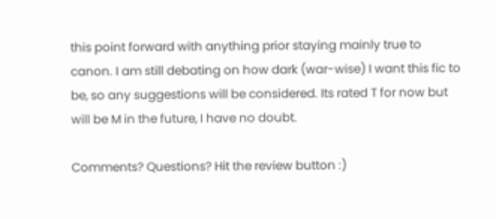this point forward with anything prior staying mainly true to canon. I am still debating on how dark (war-wise) I want this fic to be, so any suggestions will be considered. Its rated T for now but will be M in the future, I have no doubt.

Comments? Questions? Hit the review button :)